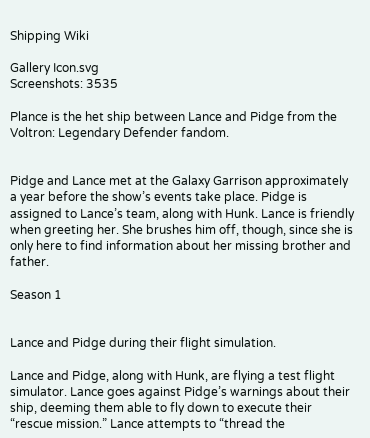Shipping Wiki

Gallery Icon.svg
Screenshots: 3535

Plance is the het ship between Lance and Pidge from the Voltron: Legendary Defender fandom.


Pidge and Lance met at the Galaxy Garrison approximately a year before the show’s events take place. Pidge is assigned to Lance’s team, along with Hunk. Lance is friendly when greeting her. She brushes him off, though, since she is only here to find information about her missing brother and father.

Season 1


Lance and Pidge during their flight simulation.

Lance and Pidge, along with Hunk, are flying a test flight simulator. Lance goes against Pidge’s warnings about their ship, deeming them able to fly down to execute their “rescue mission.” Lance attempts to “thread the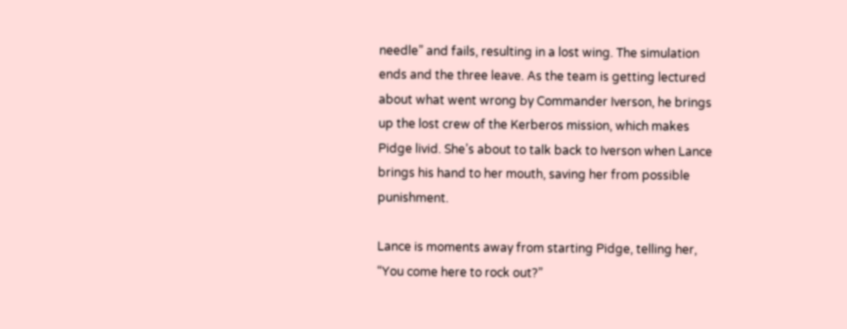needle” and fails, resulting in a lost wing. The simulation ends and the three leave. As the team is getting lectured about what went wrong by Commander Iverson, he brings up the lost crew of the Kerberos mission, which makes Pidge livid. She’s about to talk back to Iverson when Lance brings his hand to her mouth, saving her from possible punishment.

Lance is moments away from starting Pidge, telling her, “You come here to rock out?”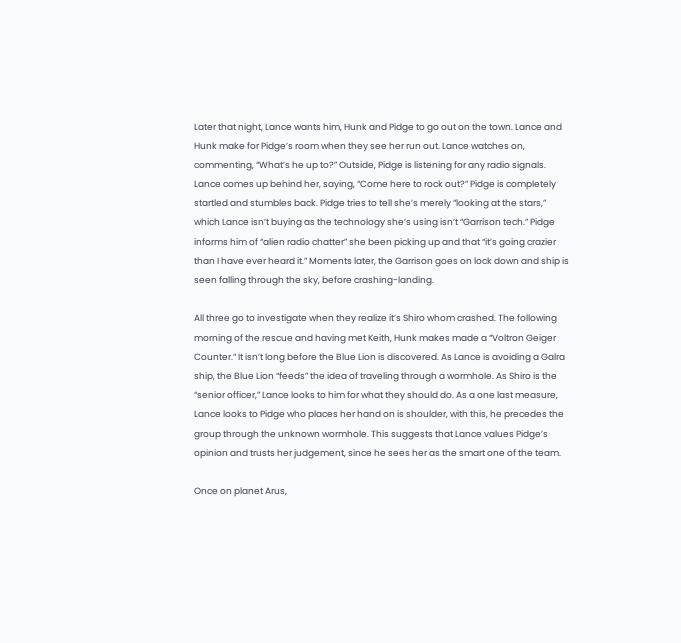Later that night, Lance wants him, Hunk and Pidge to go out on the town. Lance and Hunk make for Pidge’s room when they see her run out. Lance watches on, commenting, “What’s he up to?” Outside, Pidge is listening for any radio signals. Lance comes up behind her, saying, “Come here to rock out?” Pidge is completely startled and stumbles back. Pidge tries to tell she’s merely “looking at the stars,” which Lance isn’t buying as the technology she’s using isn’t “Garrison tech.” Pidge informs him of “alien radio chatter” she been picking up and that “it’s going crazier than I have ever heard it.” Moments later, the Garrison goes on lock down and ship is seen falling through the sky, before crashing-landing.

All three go to investigate when they realize it’s Shiro whom crashed. The following morning of the rescue and having met Keith, Hunk makes made a “Voltron Geiger Counter.” It isn’t long before the Blue Lion is discovered. As Lance is avoiding a Galra ship, the Blue Lion “feeds” the idea of traveling through a wormhole. As Shiro is the “senior officer,” Lance looks to him for what they should do. As a one last measure, Lance looks to Pidge who places her hand on is shoulder, with this, he precedes the group through the unknown wormhole. This suggests that Lance values Pidge’s opinion and trusts her judgement, since he sees her as the smart one of the team.

Once on planet Arus,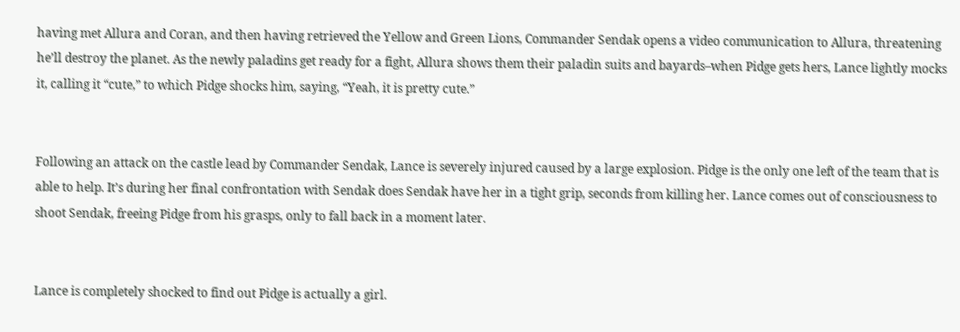having met Allura and Coran, and then having retrieved the Yellow and Green Lions, Commander Sendak opens a video communication to Allura, threatening he’ll destroy the planet. As the newly paladins get ready for a fight, Allura shows them their paladin suits and bayards–when Pidge gets hers, Lance lightly mocks it, calling it “cute,” to which Pidge shocks him, saying, “Yeah, it is pretty cute.”


Following an attack on the castle lead by Commander Sendak, Lance is severely injured caused by a large explosion. Pidge is the only one left of the team that is able to help. It’s during her final confrontation with Sendak does Sendak have her in a tight grip, seconds from killing her. Lance comes out of consciousness to shoot Sendak, freeing Pidge from his grasps, only to fall back in a moment later.


Lance is completely shocked to find out Pidge is actually a girl.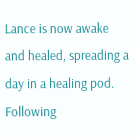Lance is now awake and healed, spreading a day in a healing pod. Following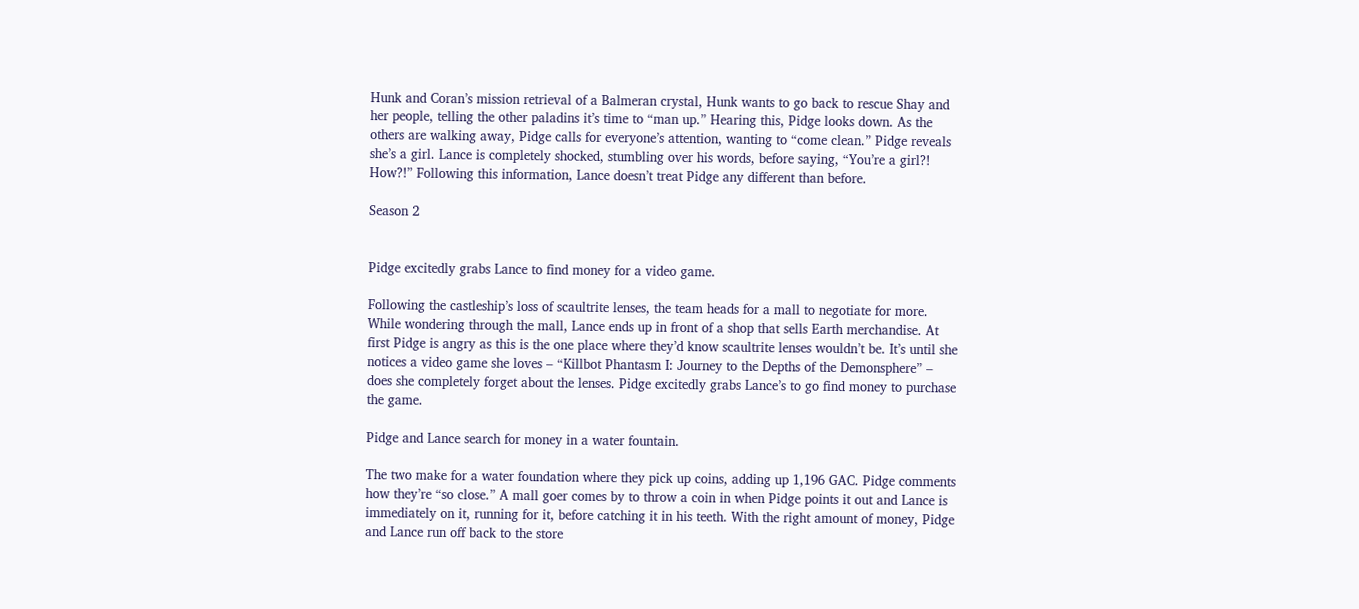Hunk and Coran’s mission retrieval of a Balmeran crystal, Hunk wants to go back to rescue Shay and her people, telling the other paladins it’s time to “man up.” Hearing this, Pidge looks down. As the others are walking away, Pidge calls for everyone’s attention, wanting to “come clean.” Pidge reveals she’s a girl. Lance is completely shocked, stumbling over his words, before saying, “You’re a girl?! How?!” Following this information, Lance doesn’t treat Pidge any different than before.

Season 2


Pidge excitedly grabs Lance to find money for a video game.

Following the castleship’s loss of scaultrite lenses, the team heads for a mall to negotiate for more. While wondering through the mall, Lance ends up in front of a shop that sells Earth merchandise. At first Pidge is angry as this is the one place where they’d know scaultrite lenses wouldn’t be. It’s until she notices a video game she loves – “Killbot Phantasm I: Journey to the Depths of the Demonsphere” – does she completely forget about the lenses. Pidge excitedly grabs Lance’s to go find money to purchase the game.

Pidge and Lance search for money in a water fountain.

The two make for a water foundation where they pick up coins, adding up 1,196 GAC. Pidge comments how they’re “so close.” A mall goer comes by to throw a coin in when Pidge points it out and Lance is immediately on it, running for it, before catching it in his teeth. With the right amount of money, Pidge and Lance run off back to the store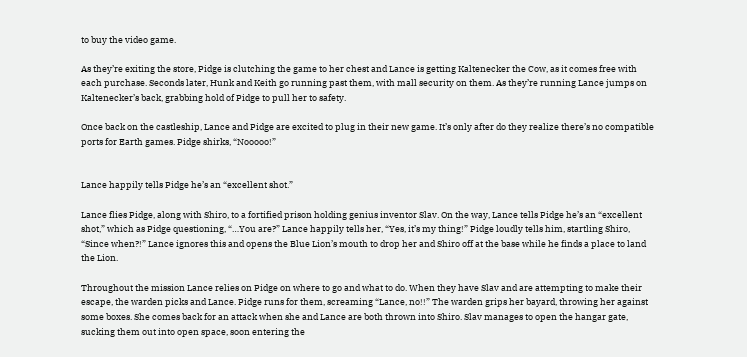to buy the video game.

As they’re exiting the store, Pidge is clutching the game to her chest and Lance is getting Kaltenecker the Cow, as it comes free with each purchase. Seconds later, Hunk and Keith go running past them, with mall security on them. As they’re running Lance jumps on Kaltenecker’s back, grabbing hold of Pidge to pull her to safety.

Once back on the castleship, Lance and Pidge are excited to plug in their new game. It’s only after do they realize there’s no compatible ports for Earth games. Pidge shirks, “Nooooo!”


Lance happily tells Pidge he’s an “excellent shot.”

Lance flies Pidge, along with Shiro, to a fortified prison holding genius inventor Slav. On the way, Lance tells Pidge he’s an “excellent shot,” which as Pidge questioning, “…You are?” Lance happily tells her, “Yes, it’s my thing!” Pidge loudly tells him, startling Shiro, “Since when?!” Lance ignores this and opens the Blue Lion’s mouth to drop her and Shiro off at the base while he finds a place to land the Lion.

Throughout the mission Lance relies on Pidge on where to go and what to do. When they have Slav and are attempting to make their escape, the warden picks and Lance. Pidge runs for them, screaming “Lance, no!!” The warden grips her bayard, throwing her against some boxes. She comes back for an attack when she and Lance are both thrown into Shiro. Slav manages to open the hangar gate, sucking them out into open space, soon entering the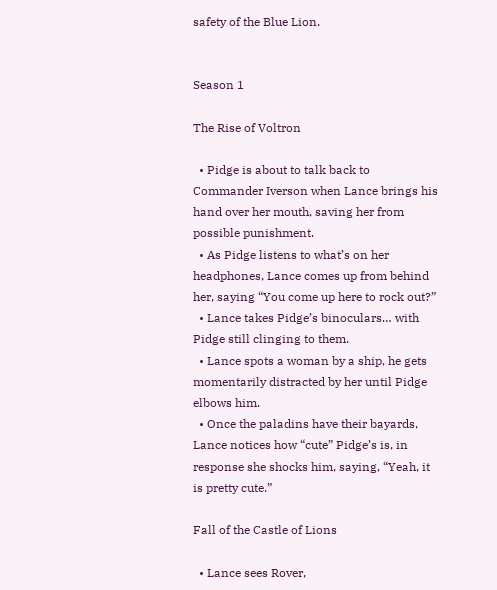safety of the Blue Lion.


Season 1

The Rise of Voltron

  • Pidge is about to talk back to Commander Iverson when Lance brings his hand over her mouth, saving her from possible punishment.
  • As Pidge listens to what’s on her headphones, Lance comes up from behind her, saying “You come up here to rock out?”
  • Lance takes Pidge’s binoculars… with Pidge still clinging to them.
  • Lance spots a woman by a ship, he gets momentarily distracted by her until Pidge elbows him.
  • Once the paladins have their bayards, Lance notices how “cute” Pidge’s is, in response she shocks him, saying, “Yeah, it is pretty cute.”

Fall of the Castle of Lions

  • Lance sees Rover,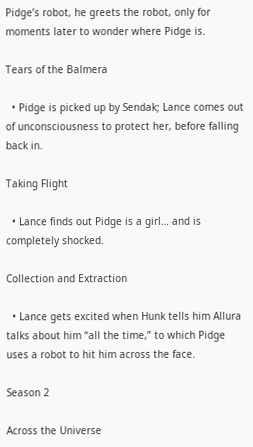Pidge’s robot, he greets the robot, only for moments later to wonder where Pidge is.

Tears of the Balmera

  • Pidge is picked up by Sendak; Lance comes out of unconsciousness to protect her, before falling back in.

Taking Flight

  • Lance finds out Pidge is a girl… and is completely shocked.

Collection and Extraction

  • Lance gets excited when Hunk tells him Allura talks about him “all the time,” to which Pidge uses a robot to hit him across the face.

Season 2

Across the Universe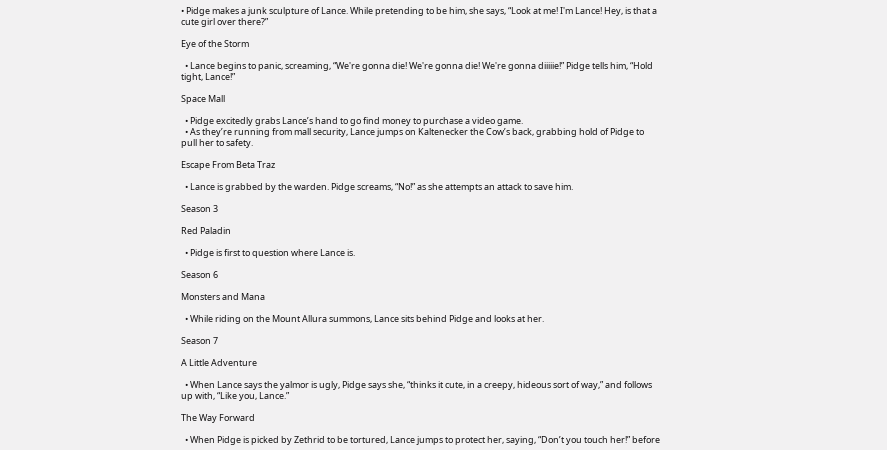• Pidge makes a junk sculpture of Lance. While pretending to be him, she says, “Look at me! I'm Lance! Hey, is that a cute girl over there?”

Eye of the Storm

  • Lance begins to panic, screaming, “We're gonna die! We're gonna die! We're gonna diiiiie!” Pidge tells him, “Hold tight, Lance!”

Space Mall

  • Pidge excitedly grabs Lance’s hand to go find money to purchase a video game.
  • As they’re running from mall security, Lance jumps on Kaltenecker the Cow’s back, grabbing hold of Pidge to pull her to safety.

Escape From Beta Traz

  • Lance is grabbed by the warden. Pidge screams, “No!” as she attempts an attack to save him.

Season 3

Red Paladin

  • Pidge is first to question where Lance is.

Season 6

Monsters and Mana

  • While riding on the Mount Allura summons, Lance sits behind Pidge and looks at her.

Season 7

A Little Adventure

  • When Lance says the yalmor is ugly, Pidge says she, “thinks it cute, in a creepy, hideous sort of way,” and follows up with, “Like you, Lance.”

The Way Forward

  • When Pidge is picked by Zethrid to be tortured, Lance jumps to protect her, saying, “Don’t you touch her!” before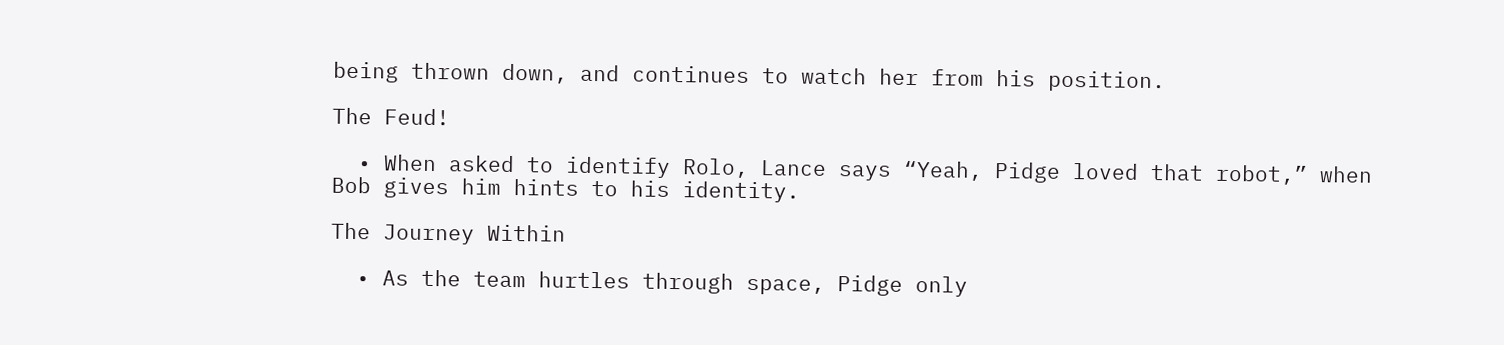being thrown down, and continues to watch her from his position.

The Feud!

  • When asked to identify Rolo, Lance says “Yeah, Pidge loved that robot,” when Bob gives him hints to his identity.

The Journey Within

  • As the team hurtles through space, Pidge only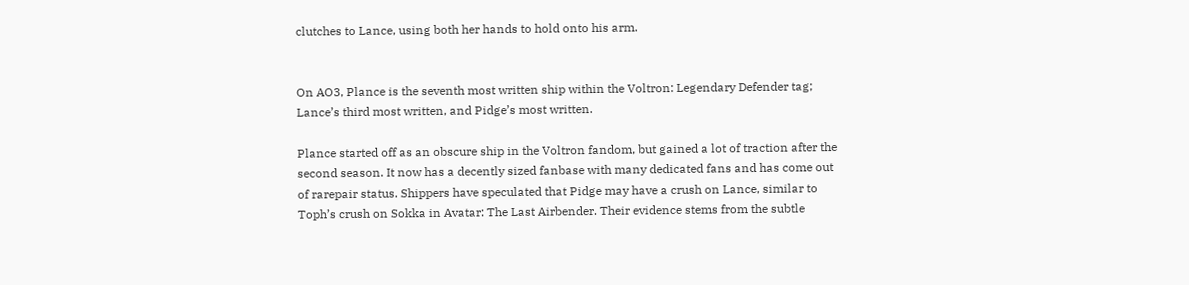clutches to Lance, using both her hands to hold onto his arm.


On AO3, Plance is the seventh most written ship within the Voltron: Legendary Defender tag; Lance’s third most written, and Pidge’s most written.

Plance started off as an obscure ship in the Voltron fandom, but gained a lot of traction after the second season. It now has a decently sized fanbase with many dedicated fans and has come out of rarepair status. Shippers have speculated that Pidge may have a crush on Lance, similar to Toph’s crush on Sokka in Avatar: The Last Airbender. Their evidence stems from the subtle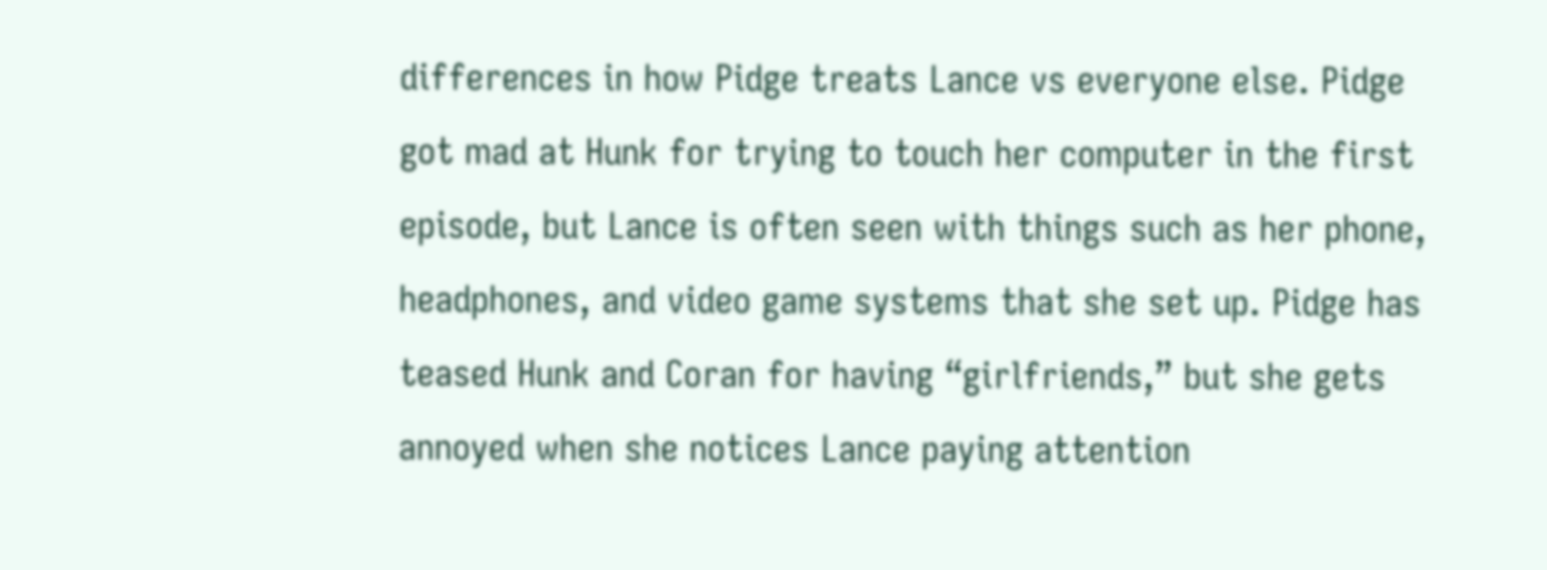differences in how Pidge treats Lance vs everyone else. Pidge got mad at Hunk for trying to touch her computer in the first episode, but Lance is often seen with things such as her phone, headphones, and video game systems that she set up. Pidge has teased Hunk and Coran for having “girlfriends,” but she gets annoyed when she notices Lance paying attention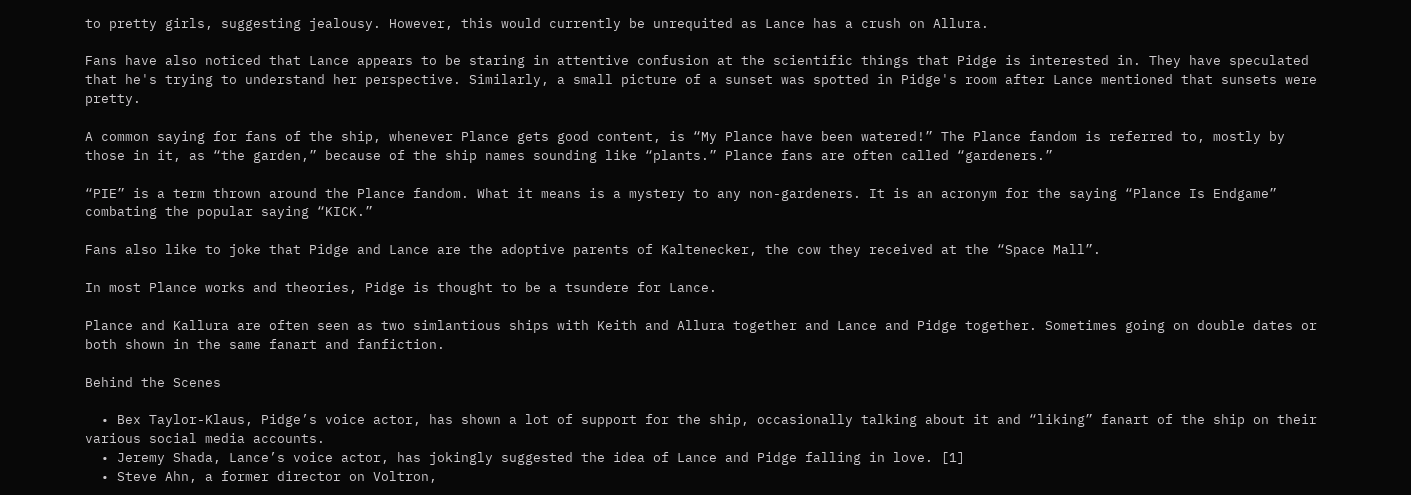to pretty girls, suggesting jealousy. However, this would currently be unrequited as Lance has a crush on Allura.

Fans have also noticed that Lance appears to be staring in attentive confusion at the scientific things that Pidge is interested in. They have speculated that he's trying to understand her perspective. Similarly, a small picture of a sunset was spotted in Pidge's room after Lance mentioned that sunsets were pretty.

A common saying for fans of the ship, whenever Plance gets good content, is “My Plance have been watered!” The Plance fandom is referred to, mostly by those in it, as “the garden,” because of the ship names sounding like “plants.” Plance fans are often called “gardeners.”

“PIE” is a term thrown around the Plance fandom. What it means is a mystery to any non-gardeners. It is an acronym for the saying “Plance Is Endgame” combating the popular saying “KICK.”

Fans also like to joke that Pidge and Lance are the adoptive parents of Kaltenecker, the cow they received at the “Space Mall”.

In most Plance works and theories, Pidge is thought to be a tsundere for Lance.

Plance and Kallura are often seen as two simlantious ships with Keith and Allura together and Lance and Pidge together. Sometimes going on double dates or both shown in the same fanart and fanfiction.

Behind the Scenes

  • Bex Taylor-Klaus, Pidge’s voice actor, has shown a lot of support for the ship, occasionally talking about it and “liking” fanart of the ship on their various social media accounts.
  • Jeremy Shada, Lance’s voice actor, has jokingly suggested the idea of Lance and Pidge falling in love. [1]
  • Steve Ahn, a former director on Voltron,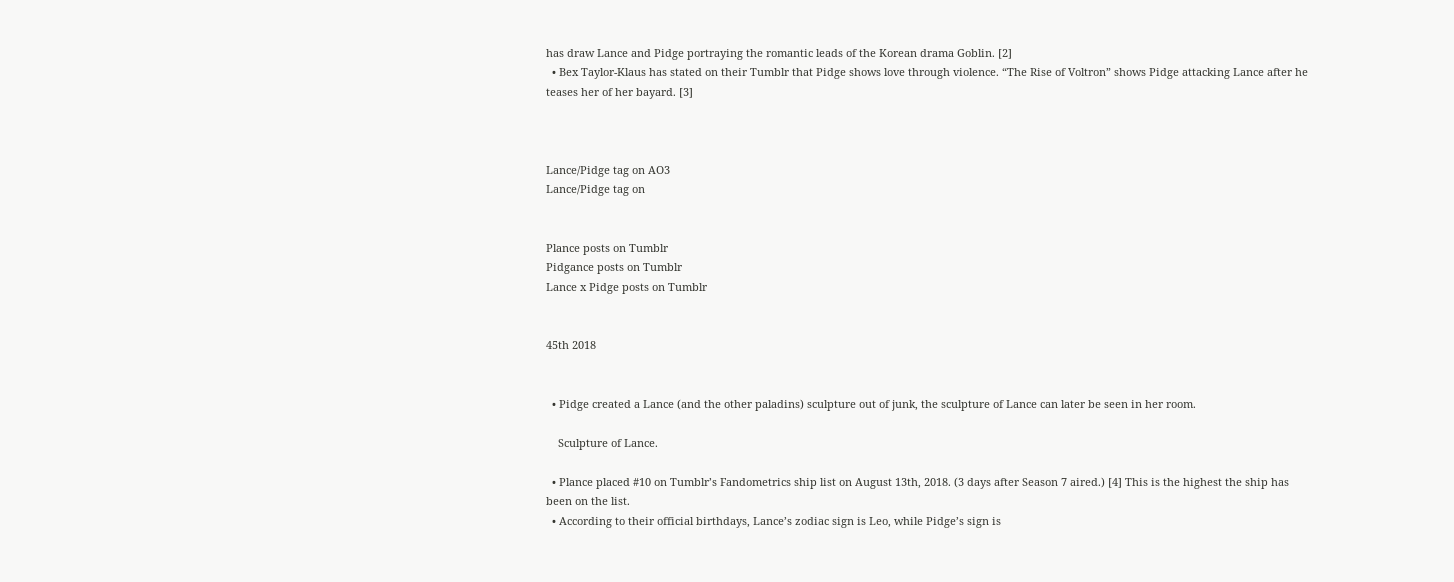has draw Lance and Pidge portraying the romantic leads of the Korean drama Goblin. [2]
  • Bex Taylor-Klaus has stated on their Tumblr that Pidge shows love through violence. “The Rise of Voltron” shows Pidge attacking Lance after he teases her of her bayard. [3]



Lance/Pidge tag on AO3
Lance/Pidge tag on


Plance posts on Tumblr
Pidgance posts on Tumblr
Lance x Pidge posts on Tumblr


45th 2018


  • Pidge created a Lance (and the other paladins) sculpture out of junk, the sculpture of Lance can later be seen in her room.

    Sculpture of Lance.

  • Plance placed #10 on Tumblr’s Fandometrics ship list on August 13th, 2018. (3 days after Season 7 aired.) [4] This is the highest the ship has been on the list.
  • According to their official birthdays, Lance’s zodiac sign is Leo, while Pidge’s sign is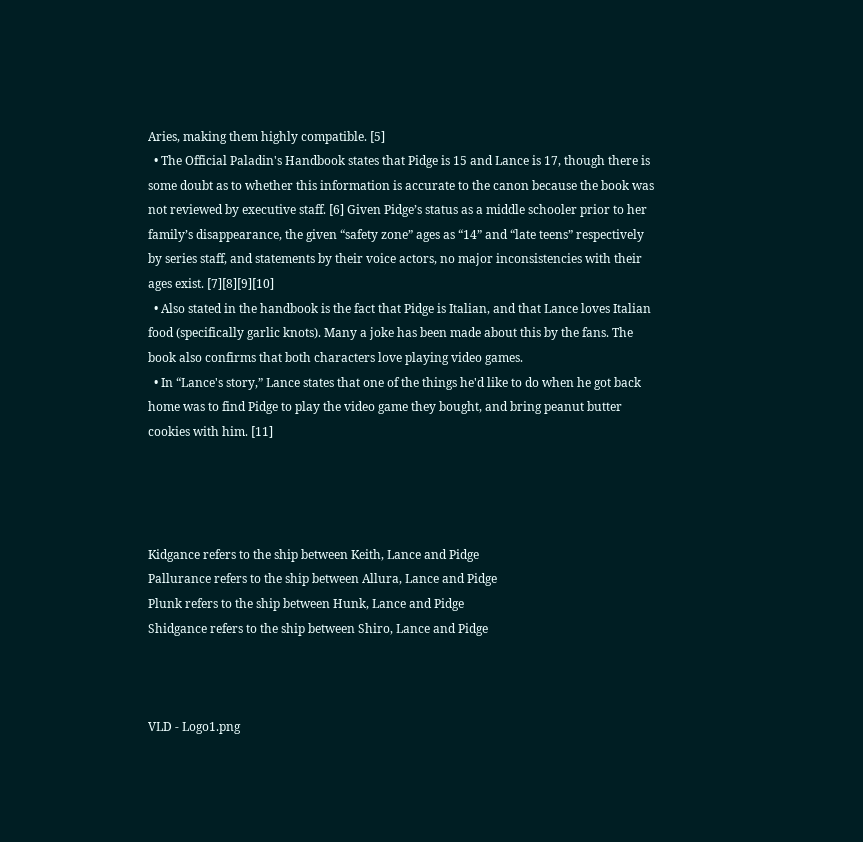Aries, making them highly compatible. [5]
  • The Official Paladin's Handbook states that Pidge is 15 and Lance is 17, though there is some doubt as to whether this information is accurate to the canon because the book was not reviewed by executive staff. [6] Given Pidge’s status as a middle schooler prior to her family’s disappearance, the given “safety zone” ages as “14” and “late teens” respectively by series staff, and statements by their voice actors, no major inconsistencies with their ages exist. [7][8][9][10]
  • Also stated in the handbook is the fact that Pidge is Italian, and that Lance loves Italian food (specifically garlic knots). Many a joke has been made about this by the fans. The book also confirms that both characters love playing video games.
  • In “Lance's story,” Lance states that one of the things he'd like to do when he got back home was to find Pidge to play the video game they bought, and bring peanut butter cookies with him. [11]




Kidgance refers to the ship between Keith, Lance and Pidge
Pallurance refers to the ship between Allura, Lance and Pidge
Plunk refers to the ship between Hunk, Lance and Pidge
Shidgance refers to the ship between Shiro, Lance and Pidge



VLD - Logo1.png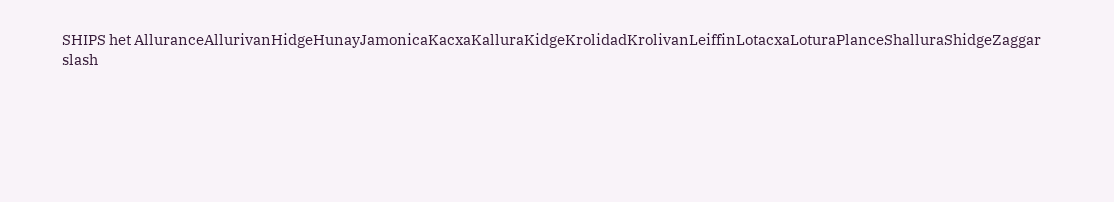SHIPS het AlluranceAllurivanHidgeHunayJamonicaKacxaKalluraKidgeKrolidadKrolivanLeiffinLotacxaLoturaPlanceShalluraShidgeZaggar
slash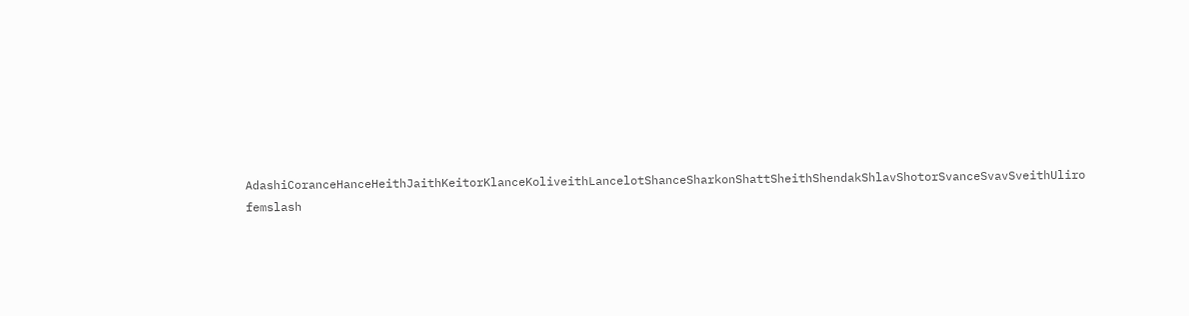AdashiCoranceHanceHeithJaithKeitorKlanceKoliveithLancelotShanceSharkonShattSheithShendakShlavShotorSvanceSvavSveithUliro
femslash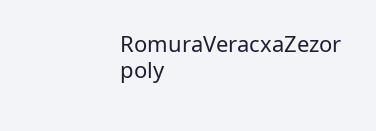RomuraVeracxaZezor
poly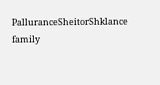PalluranceSheitorShklance
family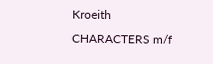Kroeith
CHARACTERS m/f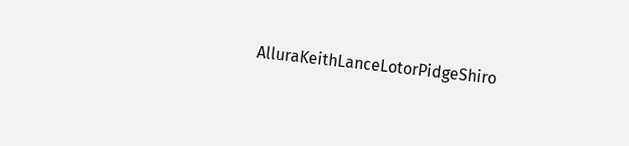AlluraKeithLanceLotorPidgeShiro